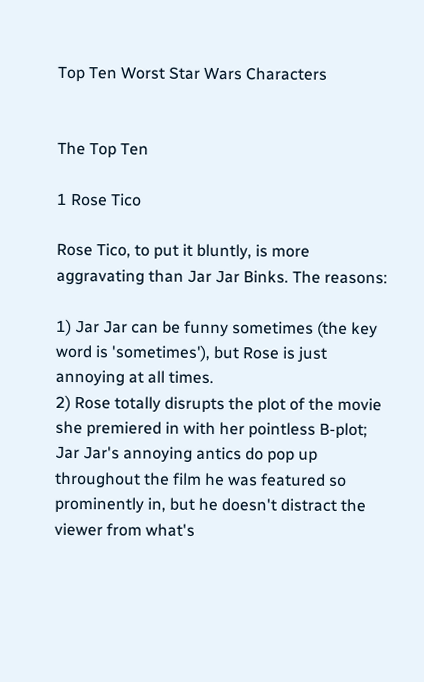Top Ten Worst Star Wars Characters


The Top Ten

1 Rose Tico

Rose Tico, to put it bluntly, is more aggravating than Jar Jar Binks. The reasons:

1) Jar Jar can be funny sometimes (the key word is 'sometimes'), but Rose is just annoying at all times.
2) Rose totally disrupts the plot of the movie she premiered in with her pointless B-plot; Jar Jar's annoying antics do pop up throughout the film he was featured so prominently in, but he doesn't distract the viewer from what's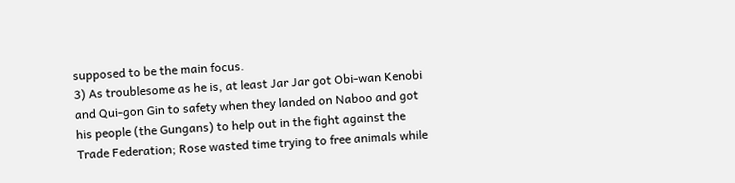supposed to be the main focus.
3) As troublesome as he is, at least Jar Jar got Obi-wan Kenobi and Qui-gon Gin to safety when they landed on Naboo and got his people (the Gungans) to help out in the fight against the Trade Federation; Rose wasted time trying to free animals while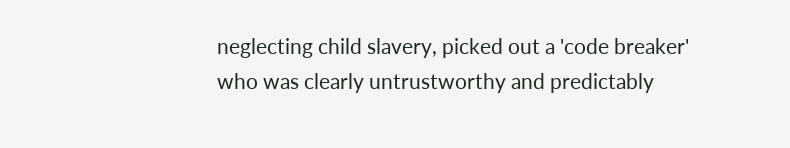neglecting child slavery, picked out a 'code breaker' who was clearly untrustworthy and predictably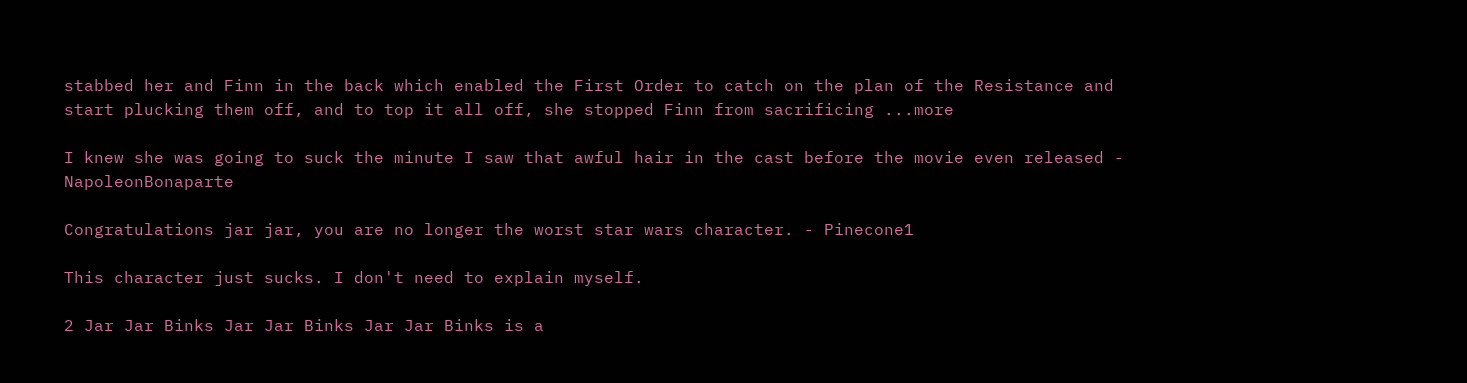stabbed her and Finn in the back which enabled the First Order to catch on the plan of the Resistance and start plucking them off, and to top it all off, she stopped Finn from sacrificing ...more

I knew she was going to suck the minute I saw that awful hair in the cast before the movie even released - NapoleonBonaparte

Congratulations jar jar, you are no longer the worst star wars character. - Pinecone1

This character just sucks. I don't need to explain myself.

2 Jar Jar Binks Jar Jar Binks Jar Jar Binks is a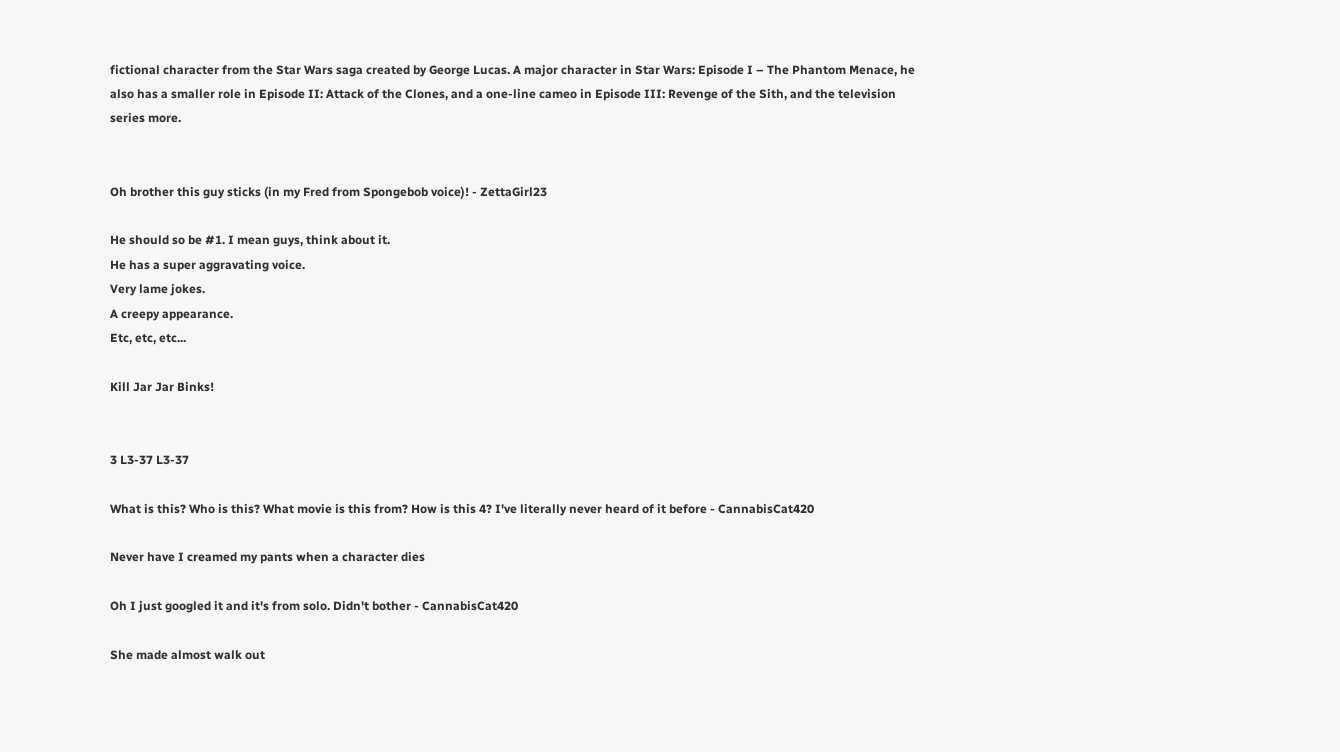fictional character from the Star Wars saga created by George Lucas. A major character in Star Wars: Episode I – The Phantom Menace, he also has a smaller role in Episode II: Attack of the Clones, and a one-line cameo in Episode III: Revenge of the Sith, and the television series more.


Oh brother this guy sticks (in my Fred from Spongebob voice)! - ZettaGirl23

He should so be #1. I mean guys, think about it.
He has a super aggravating voice.
Very lame jokes.
A creepy appearance.
Etc, etc, etc...

Kill Jar Jar Binks!


3 L3-37 L3-37

What is this? Who is this? What movie is this from? How is this 4? I've literally never heard of it before - CannabisCat420

Never have I creamed my pants when a character dies

Oh I just googled it and it's from solo. Didn't bother - CannabisCat420

She made almost walk out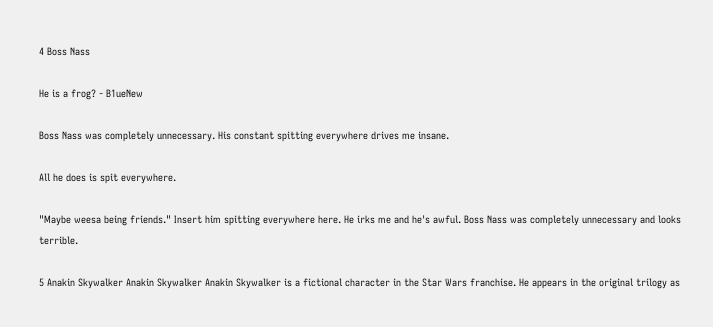4 Boss Nass

He is a frog? - B1ueNew

Boss Nass was completely unnecessary. His constant spitting everywhere drives me insane.

All he does is spit everywhere.

"Maybe weesa being friends." Insert him spitting everywhere here. He irks me and he's awful. Boss Nass was completely unnecessary and looks terrible.

5 Anakin Skywalker Anakin Skywalker Anakin Skywalker is a fictional character in the Star Wars franchise. He appears in the original trilogy as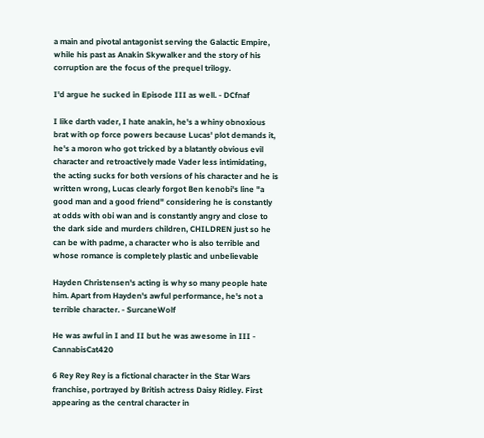a main and pivotal antagonist serving the Galactic Empire, while his past as Anakin Skywalker and the story of his corruption are the focus of the prequel trilogy.

I'd argue he sucked in Episode III as well. - DCfnaf

I like darth vader, I hate anakin, he's a whiny obnoxious brat with op force powers because Lucas' plot demands it, he's a moron who got tricked by a blatantly obvious evil character and retroactively made Vader less intimidating, the acting sucks for both versions of his character and he is written wrong, Lucas clearly forgot Ben kenobi's line "a good man and a good friend" considering he is constantly at odds with obi wan and is constantly angry and close to the dark side and murders children, CHILDREN just so he can be with padme, a character who is also terrible and whose romance is completely plastic and unbelievable

Hayden Christensen's acting is why so many people hate him. Apart from Hayden's awful performance, he's not a terrible character. - SurcaneWolf

He was awful in I and II but he was awesome in III - CannabisCat420

6 Rey Rey Rey is a fictional character in the Star Wars franchise, portrayed by British actress Daisy Ridley. First appearing as the central character in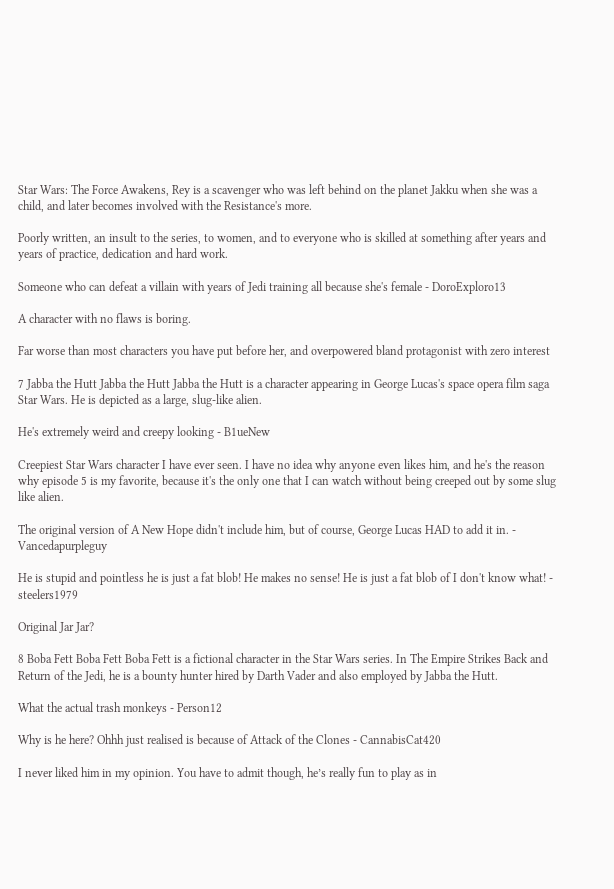Star Wars: The Force Awakens, Rey is a scavenger who was left behind on the planet Jakku when she was a child, and later becomes involved with the Resistance's more.

Poorly written, an insult to the series, to women, and to everyone who is skilled at something after years and years of practice, dedication and hard work.

Someone who can defeat a villain with years of Jedi training all because she's female - DoroExploro13

A character with no flaws is boring.

Far worse than most characters you have put before her, and overpowered bland protagonist with zero interest

7 Jabba the Hutt Jabba the Hutt Jabba the Hutt is a character appearing in George Lucas's space opera film saga Star Wars. He is depicted as a large, slug-like alien.

He's extremely weird and creepy looking - B1ueNew

Creepiest Star Wars character I have ever seen. I have no idea why anyone even likes him, and he's the reason why episode 5 is my favorite, because it's the only one that I can watch without being creeped out by some slug like alien.

The original version of A New Hope didn't include him, but of course, George Lucas HAD to add it in. - Vancedapurpleguy

He is stupid and pointless he is just a fat blob! He makes no sense! He is just a fat blob of I don't know what! - steelers1979

Original Jar Jar?

8 Boba Fett Boba Fett Boba Fett is a fictional character in the Star Wars series. In The Empire Strikes Back and Return of the Jedi, he is a bounty hunter hired by Darth Vader and also employed by Jabba the Hutt.

What the actual trash monkeys - Person12

Why is he here? Ohhh just realised is because of Attack of the Clones - CannabisCat420

I never liked him in my opinion. You have to admit though, he’s really fun to play as in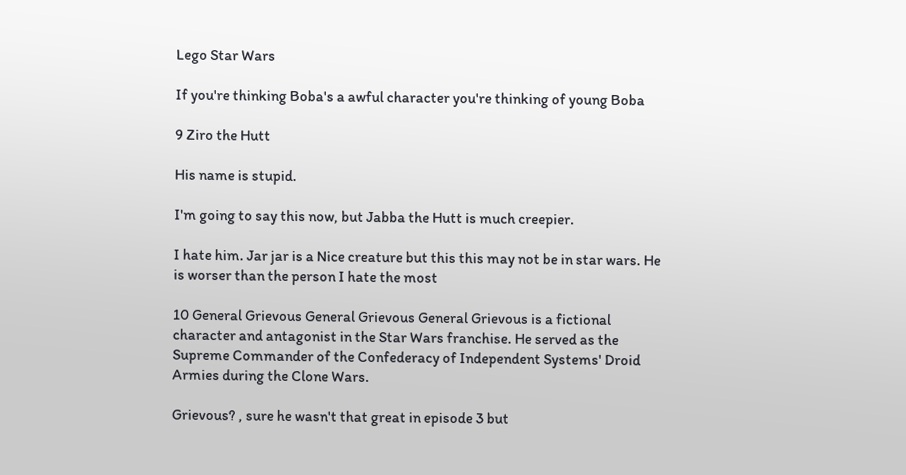Lego Star Wars

If you're thinking Boba's a awful character you're thinking of young Boba

9 Ziro the Hutt

His name is stupid.

I'm going to say this now, but Jabba the Hutt is much creepier.

I hate him. Jar jar is a Nice creature but this this may not be in star wars. He is worser than the person I hate the most

10 General Grievous General Grievous General Grievous is a fictional character and antagonist in the Star Wars franchise. He served as the Supreme Commander of the Confederacy of Independent Systems' Droid Armies during the Clone Wars.

Grievous? , sure he wasn't that great in episode 3 but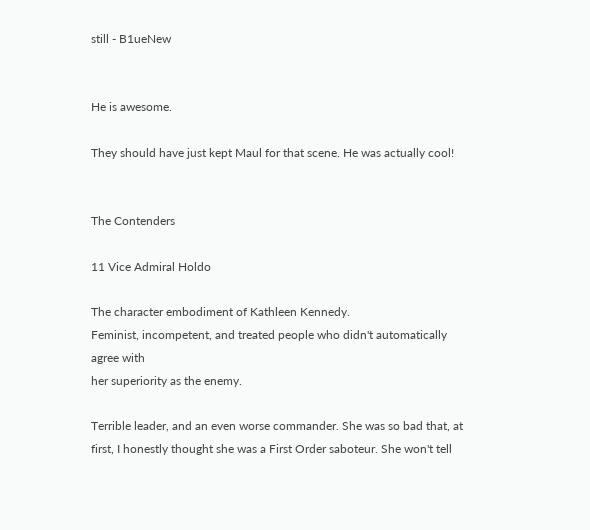still - B1ueNew


He is awesome.

They should have just kept Maul for that scene. He was actually cool!


The Contenders

11 Vice Admiral Holdo

The character embodiment of Kathleen Kennedy.
Feminist, incompetent, and treated people who didn't automatically agree with
her superiority as the enemy.

Terrible leader, and an even worse commander. She was so bad that, at first, I honestly thought she was a First Order saboteur. She won't tell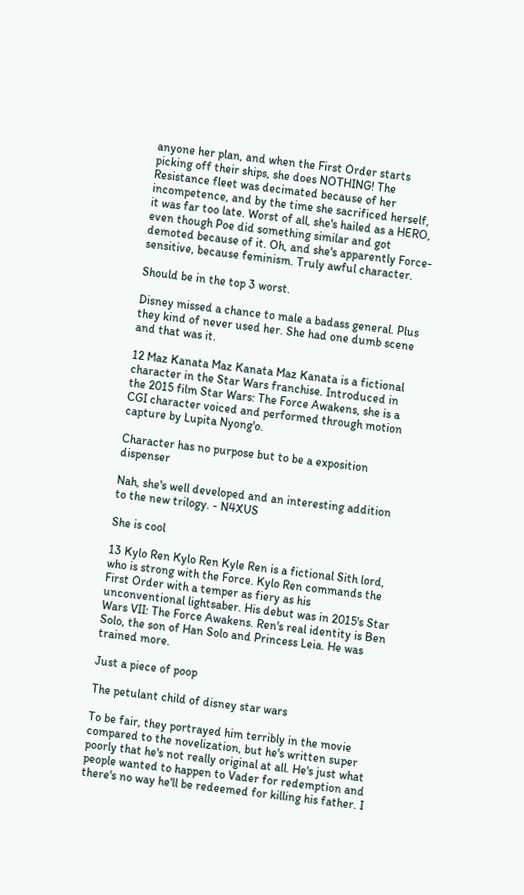anyone her plan, and when the First Order starts picking off their ships, she does NOTHING! The Resistance fleet was decimated because of her incompetence, and by the time she sacrificed herself, it was far too late. Worst of all, she's hailed as a HERO, even though Poe did something similar and got demoted because of it. Oh, and she's apparently Force-sensitive, because feminism. Truly awful character.

Should be in the top 3 worst.

Disney missed a chance to male a badass general. Plus they kind of never used her. She had one dumb scene and that was it.

12 Maz Kanata Maz Kanata Maz Kanata is a fictional character in the Star Wars franchise. Introduced in the 2015 film Star Wars: The Force Awakens, she is a CGI character voiced and performed through motion capture by Lupita Nyong'o.

Character has no purpose but to be a exposition dispenser

Nah, she's well developed and an interesting addition to the new trilogy. - N4XUS

She is cool

13 Kylo Ren Kylo Ren Kyle Ren is a fictional Sith lord, who is strong with the Force. Kylo Ren commands the First Order with a temper as fiery as his unconventional lightsaber. His debut was in 2015's Star Wars VII: The Force Awakens. Ren's real identity is Ben Solo, the son of Han Solo and Princess Leia. He was trained more.

Just a piece of poop

The petulant child of disney star wars

To be fair, they portrayed him terribly in the movie compared to the novelization, but he's written super poorly that he's not really original at all. He's just what people wanted to happen to Vader for redemption and there's no way he'll be redeemed for killing his father. I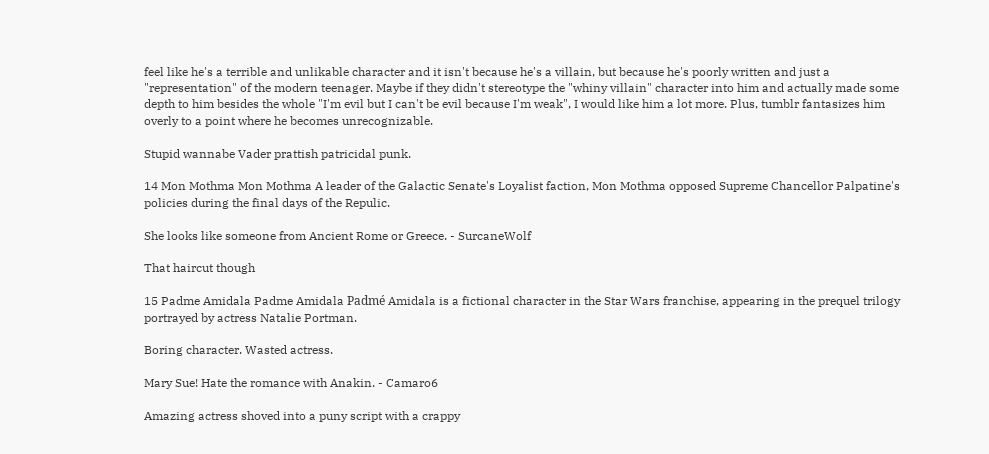feel like he's a terrible and unlikable character and it isn't because he's a villain, but because he's poorly written and just a "representation" of the modern teenager. Maybe if they didn't stereotype the "whiny villain" character into him and actually made some depth to him besides the whole "I'm evil but I can't be evil because I'm weak", I would like him a lot more. Plus, tumblr fantasizes him overly to a point where he becomes unrecognizable.

Stupid wannabe Vader prattish patricidal punk.

14 Mon Mothma Mon Mothma A leader of the Galactic Senate's Loyalist faction, Mon Mothma opposed Supreme Chancellor Palpatine's policies during the final days of the Repulic.

She looks like someone from Ancient Rome or Greece. - SurcaneWolf

That haircut though

15 Padme Amidala Padme Amidala Padmé Amidala is a fictional character in the Star Wars franchise, appearing in the prequel trilogy portrayed by actress Natalie Portman.

Boring character. Wasted actress.

Mary Sue! Hate the romance with Anakin. - Camaro6

Amazing actress shoved into a puny script with a crappy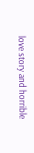love story and horrible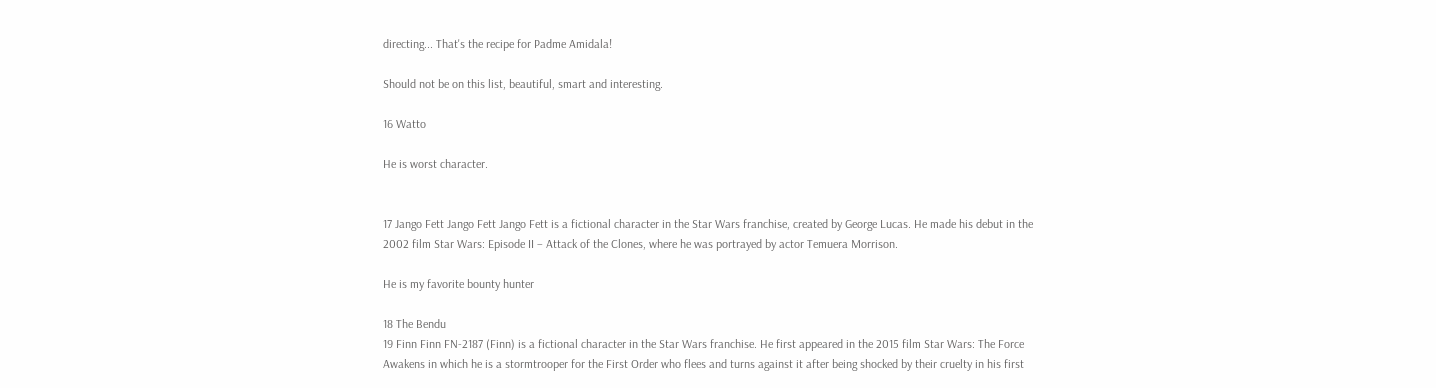directing... That's the recipe for Padme Amidala!

Should not be on this list, beautiful, smart and interesting.

16 Watto

He is worst character.


17 Jango Fett Jango Fett Jango Fett is a fictional character in the Star Wars franchise, created by George Lucas. He made his debut in the 2002 film Star Wars: Episode II – Attack of the Clones, where he was portrayed by actor Temuera Morrison.

He is my favorite bounty hunter

18 The Bendu
19 Finn Finn FN-2187 (Finn) is a fictional character in the Star Wars franchise. He first appeared in the 2015 film Star Wars: The Force Awakens in which he is a stormtrooper for the First Order who flees and turns against it after being shocked by their cruelty in his first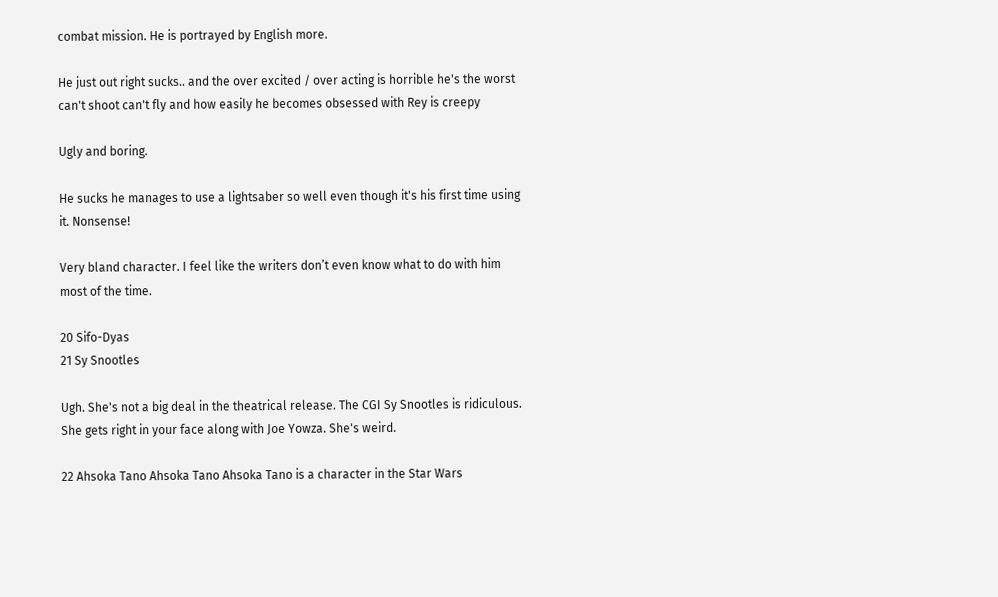combat mission. He is portrayed by English more.

He just out right sucks.. and the over excited / over acting is horrible he's the worst can't shoot can't fly and how easily he becomes obsessed with Rey is creepy

Ugly and boring.

He sucks he manages to use a lightsaber so well even though it's his first time using it. Nonsense!

Very bland character. I feel like the writers don’t even know what to do with him most of the time.

20 Sifo-Dyas
21 Sy Snootles

Ugh. She's not a big deal in the theatrical release. The CGI Sy Snootles is ridiculous. She gets right in your face along with Joe Yowza. She's weird.

22 Ahsoka Tano Ahsoka Tano Ahsoka Tano is a character in the Star Wars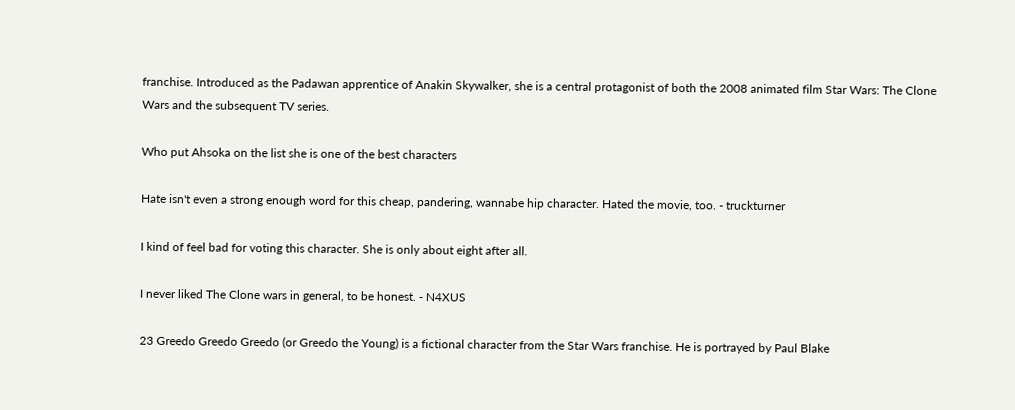franchise. Introduced as the Padawan apprentice of Anakin Skywalker, she is a central protagonist of both the 2008 animated film Star Wars: The Clone Wars and the subsequent TV series.

Who put Ahsoka on the list she is one of the best characters

Hate isn't even a strong enough word for this cheap, pandering, wannabe hip character. Hated the movie, too. - truckturner

I kind of feel bad for voting this character. She is only about eight after all.

I never liked The Clone wars in general, to be honest. - N4XUS

23 Greedo Greedo Greedo (or Greedo the Young) is a fictional character from the Star Wars franchise. He is portrayed by Paul Blake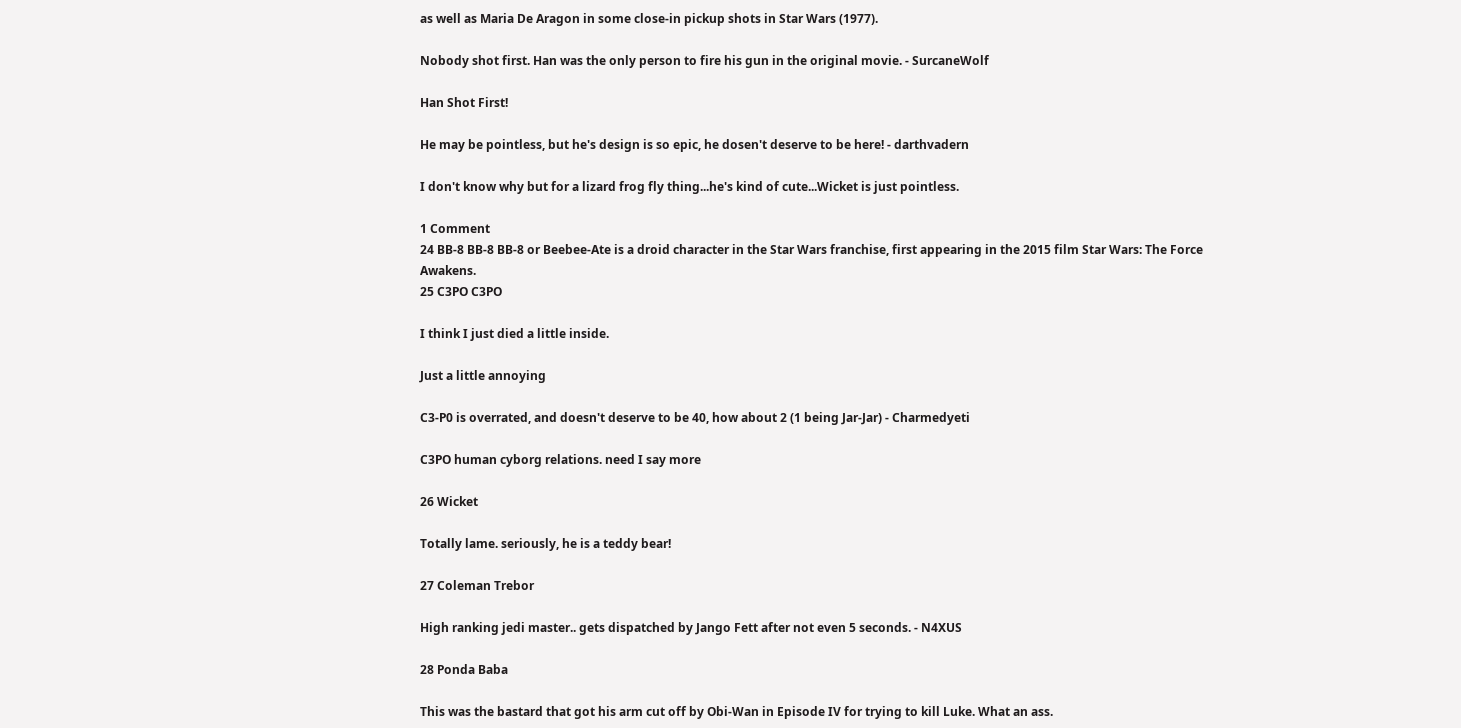as well as Maria De Aragon in some close-in pickup shots in Star Wars (1977).

Nobody shot first. Han was the only person to fire his gun in the original movie. - SurcaneWolf

Han Shot First!

He may be pointless, but he's design is so epic, he dosen't deserve to be here! - darthvadern

I don't know why but for a lizard frog fly thing...he's kind of cute...Wicket is just pointless.

1 Comment
24 BB-8 BB-8 BB-8 or Beebee-Ate is a droid character in the Star Wars franchise, first appearing in the 2015 film Star Wars: The Force Awakens.
25 C3PO C3PO

I think I just died a little inside.

Just a little annoying

C3-P0 is overrated, and doesn't deserve to be 40, how about 2 (1 being Jar-Jar) - Charmedyeti

C3PO human cyborg relations. need I say more

26 Wicket

Totally lame. seriously, he is a teddy bear!

27 Coleman Trebor

High ranking jedi master.. gets dispatched by Jango Fett after not even 5 seconds. - N4XUS

28 Ponda Baba

This was the bastard that got his arm cut off by Obi-Wan in Episode IV for trying to kill Luke. What an ass.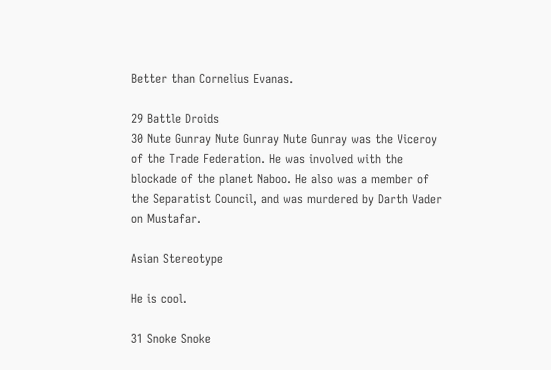Better than Cornelius Evanas.

29 Battle Droids
30 Nute Gunray Nute Gunray Nute Gunray was the Viceroy of the Trade Federation. He was involved with the blockade of the planet Naboo. He also was a member of the Separatist Council, and was murdered by Darth Vader on Mustafar.

Asian Stereotype

He is cool.

31 Snoke Snoke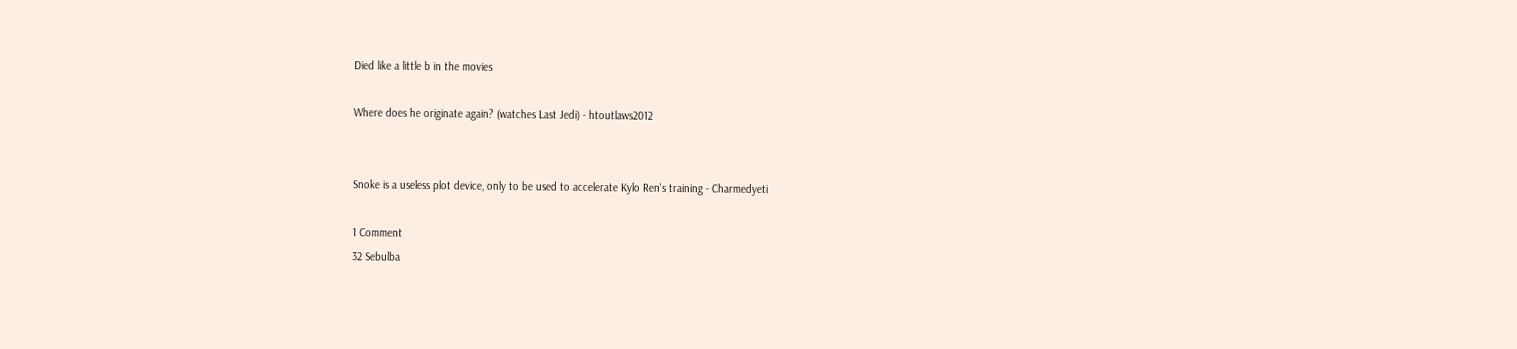Died like a little b in the movies

Where does he originate again? (watches Last Jedi) - htoutlaws2012


Snoke is a useless plot device, only to be used to accelerate Kylo Ren's training - Charmedyeti

1 Comment
32 Sebulba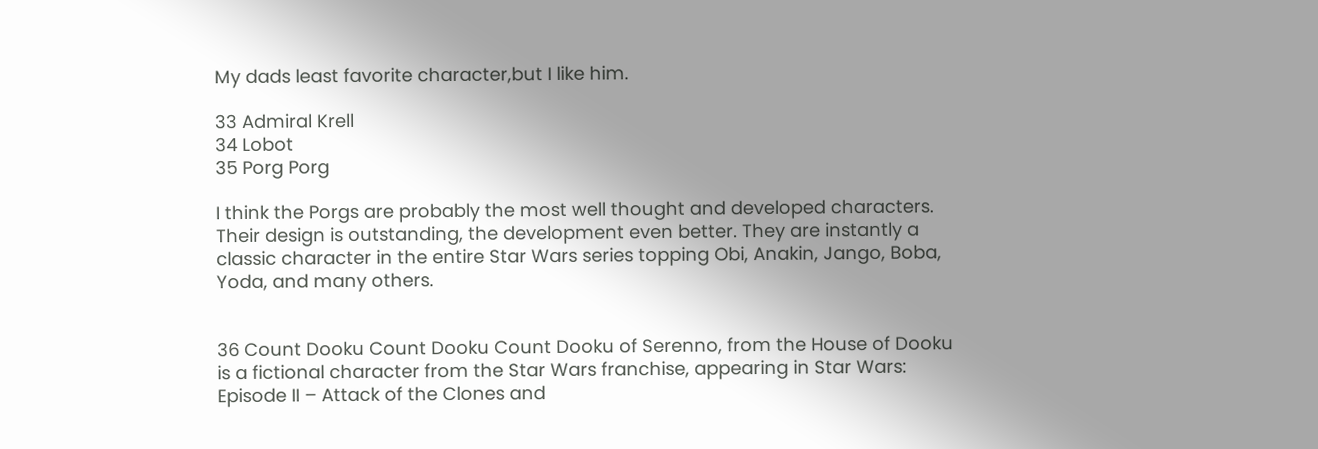My dads least favorite character,but I like him.

33 Admiral Krell
34 Lobot
35 Porg Porg

I think the Porgs are probably the most well thought and developed characters. Their design is outstanding, the development even better. They are instantly a classic character in the entire Star Wars series topping Obi, Anakin, Jango, Boba, Yoda, and many others.


36 Count Dooku Count Dooku Count Dooku of Serenno, from the House of Dooku is a fictional character from the Star Wars franchise, appearing in Star Wars: Episode II – Attack of the Clones and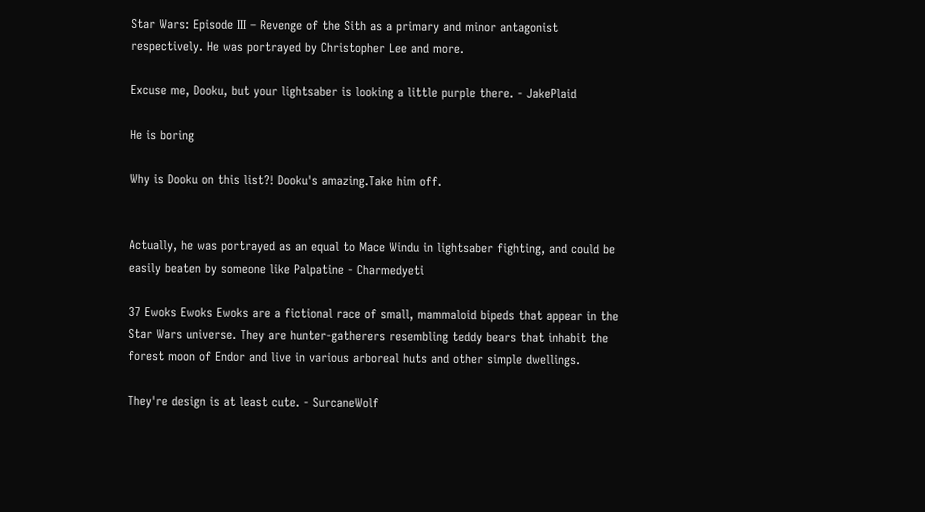Star Wars: Episode III – Revenge of the Sith as a primary and minor antagonist respectively. He was portrayed by Christopher Lee and more.

Excuse me, Dooku, but your lightsaber is looking a little purple there. - JakePlaid

He is boring

Why is Dooku on this list?! Dooku's amazing.Take him off.


Actually, he was portrayed as an equal to Mace Windu in lightsaber fighting, and could be easily beaten by someone like Palpatine - Charmedyeti

37 Ewoks Ewoks Ewoks are a fictional race of small, mammaloid bipeds that appear in the Star Wars universe. They are hunter-gatherers resembling teddy bears that inhabit the forest moon of Endor and live in various arboreal huts and other simple dwellings.

They're design is at least cute. - SurcaneWolf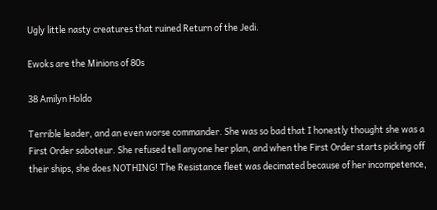Ugly little nasty creatures that ruined Return of the Jedi.

Ewoks are the Minions of 80s

38 Amilyn Holdo

Terrible leader, and an even worse commander. She was so bad that I honestly thought she was a First Order saboteur. She refused tell anyone her plan, and when the First Order starts picking off their ships, she does NOTHING! The Resistance fleet was decimated because of her incompetence,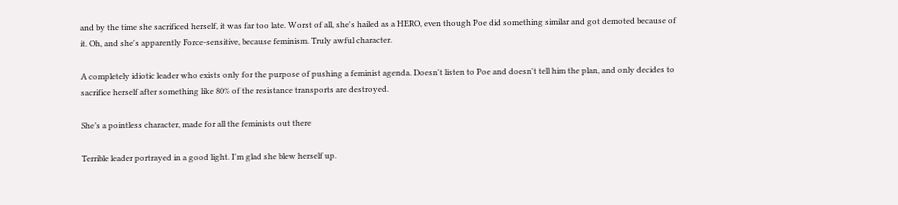and by the time she sacrificed herself, it was far too late. Worst of all, she's hailed as a HERO, even though Poe did something similar and got demoted because of it. Oh, and she's apparently Force-sensitive, because feminism. Truly awful character.

A completely idiotic leader who exists only for the purpose of pushing a feminist agenda. Doesn't listen to Poe and doesn't tell him the plan, and only decides to sacrifice herself after something like 80% of the resistance transports are destroyed.

She’s a pointless character, made for all the feminists out there

Terrible leader portrayed in a good light. I'm glad she blew herself up.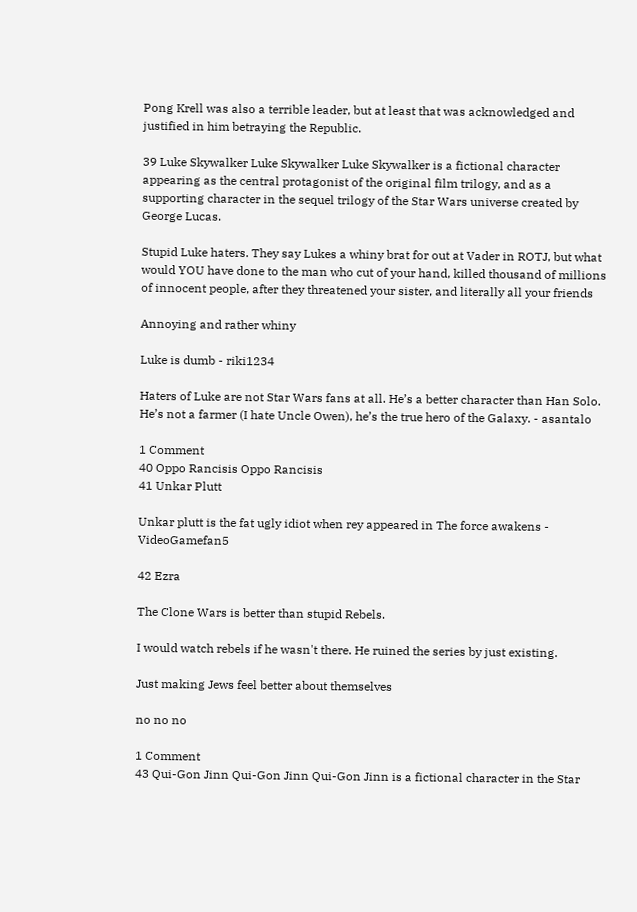Pong Krell was also a terrible leader, but at least that was acknowledged and justified in him betraying the Republic.

39 Luke Skywalker Luke Skywalker Luke Skywalker is a fictional character appearing as the central protagonist of the original film trilogy, and as a supporting character in the sequel trilogy of the Star Wars universe created by George Lucas.

Stupid Luke haters. They say Lukes a whiny brat for out at Vader in ROTJ, but what would YOU have done to the man who cut of your hand, killed thousand of millions of innocent people, after they threatened your sister, and literally all your friends

Annoying and rather whiny

Luke is dumb - riki1234

Haters of Luke are not Star Wars fans at all. He’s a better character than Han Solo. He’s not a farmer (I hate Uncle Owen), he’s the true hero of the Galaxy. - asantalo

1 Comment
40 Oppo Rancisis Oppo Rancisis
41 Unkar Plutt

Unkar plutt is the fat ugly idiot when rey appeared in The force awakens - VideoGamefan5

42 Ezra

The Clone Wars is better than stupid Rebels.

I would watch rebels if he wasn't there. He ruined the series by just existing.

Just making Jews feel better about themselves

no no no

1 Comment
43 Qui-Gon Jinn Qui-Gon Jinn Qui-Gon Jinn is a fictional character in the Star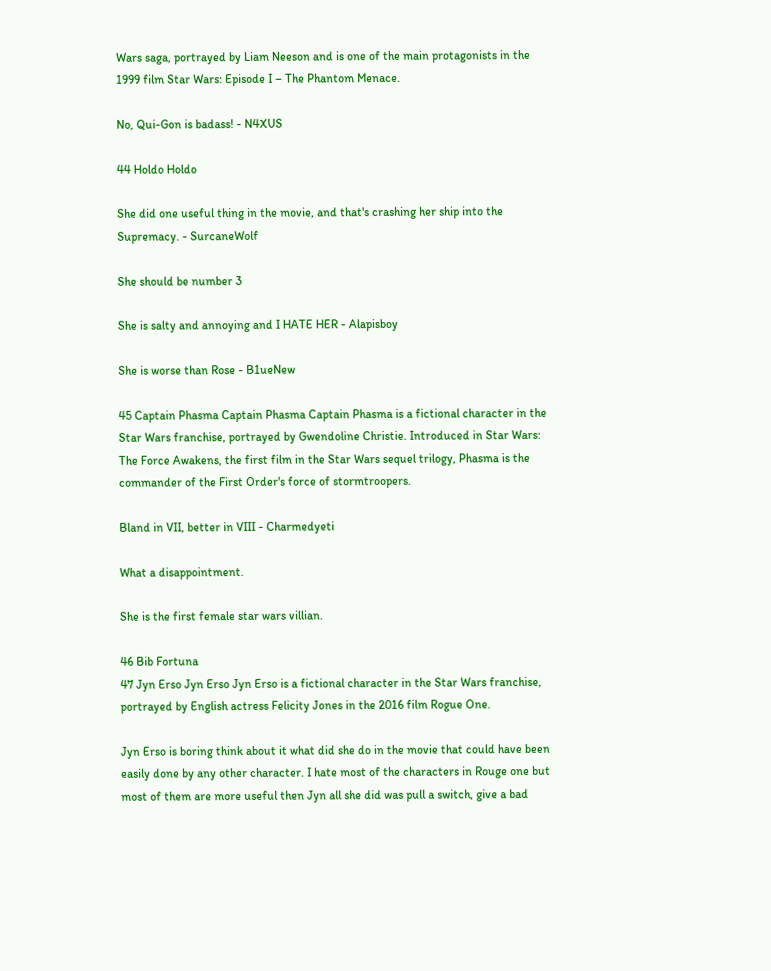Wars saga, portrayed by Liam Neeson and is one of the main protagonists in the 1999 film Star Wars: Episode I – The Phantom Menace.

No, Qui-Gon is badass! - N4XUS

44 Holdo Holdo

She did one useful thing in the movie, and that's crashing her ship into the Supremacy. - SurcaneWolf

She should be number 3

She is salty and annoying and I HATE HER - Alapisboy

She is worse than Rose - B1ueNew

45 Captain Phasma Captain Phasma Captain Phasma is a fictional character in the Star Wars franchise, portrayed by Gwendoline Christie. Introduced in Star Wars: The Force Awakens, the first film in the Star Wars sequel trilogy, Phasma is the commander of the First Order's force of stormtroopers.

Bland in VII, better in VIII - Charmedyeti

What a disappointment.

She is the first female star wars villian.

46 Bib Fortuna
47 Jyn Erso Jyn Erso Jyn Erso is a fictional character in the Star Wars franchise, portrayed by English actress Felicity Jones in the 2016 film Rogue One.

Jyn Erso is boring think about it what did she do in the movie that could have been easily done by any other character. I hate most of the characters in Rouge one but most of them are more useful then Jyn all she did was pull a switch, give a bad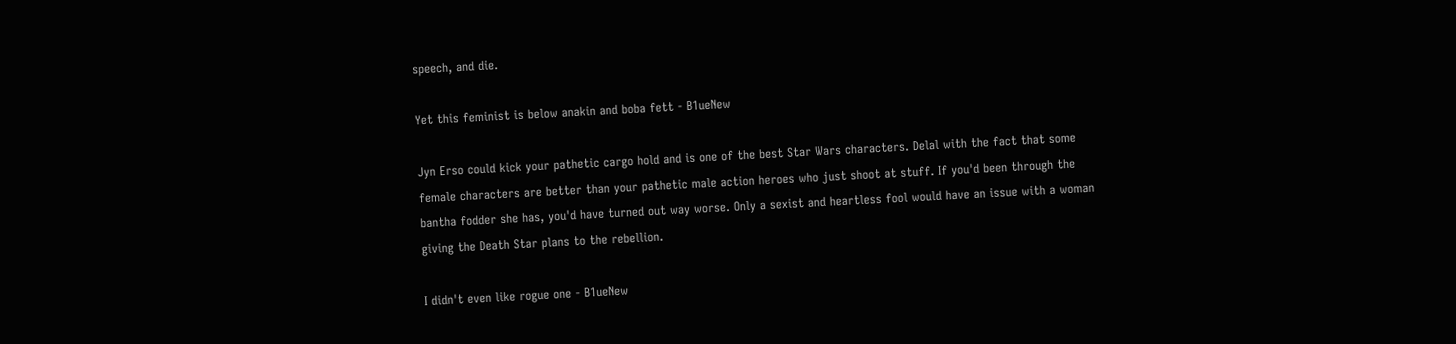speech, and die.

Yet this feminist is below anakin and boba fett - B1ueNew

Jyn Erso could kick your pathetic cargo hold and is one of the best Star Wars characters. Delal with the fact that some female characters are better than your pathetic male action heroes who just shoot at stuff. If you'd been through the bantha fodder she has, you'd have turned out way worse. Only a sexist and heartless fool would have an issue with a woman giving the Death Star plans to the rebellion.

I didn't even like rogue one - B1ueNew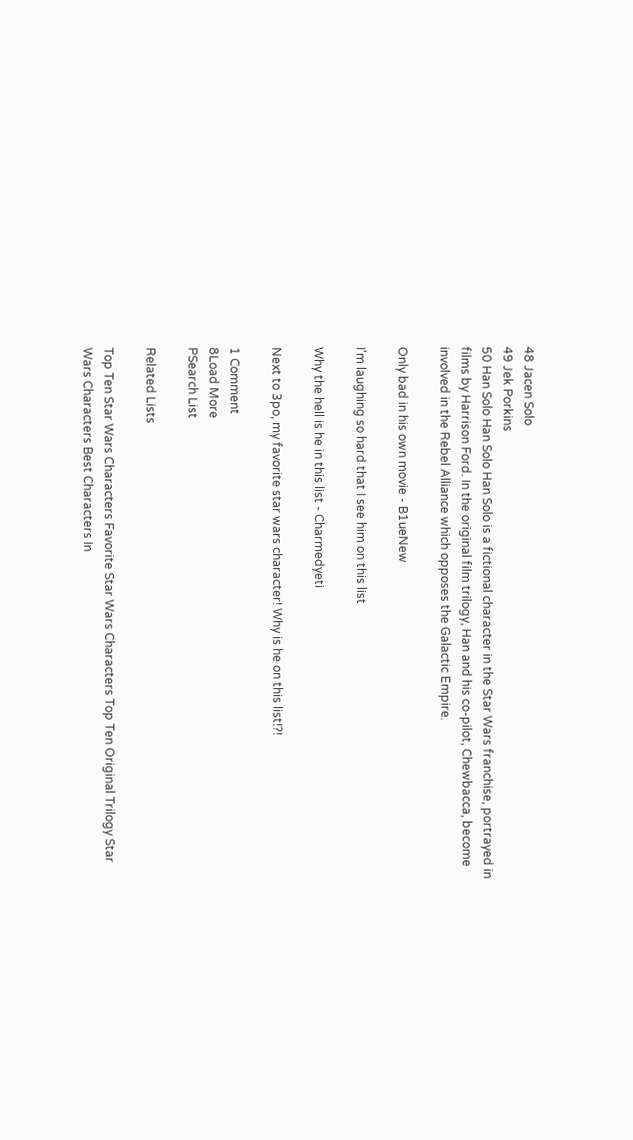48 Jacen Solo
49 Jek Porkins
50 Han Solo Han Solo Han Solo is a fictional character in the Star Wars franchise, portrayed in films by Harrison Ford. In the original film trilogy, Han and his co-pilot, Chewbacca, become involved in the Rebel Alliance which opposes the Galactic Empire.

Only bad in his own movie - B1ueNew

I'm laughing so hard that I see him on this list

Why the hell is he in this list - Charmedyeti

Next to 3po, my favorite star wars character! Why is he on this list!?!

1 Comment
8Load More
PSearch List

Related Lists

Top Ten Star Wars Characters Favorite Star Wars Characters Top Ten Original Trilogy Star Wars Characters Best Characters In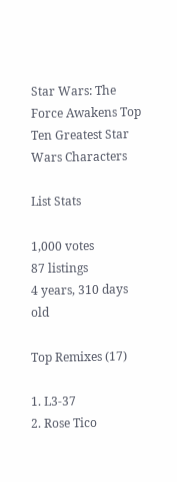Star Wars: The Force Awakens Top Ten Greatest Star Wars Characters

List Stats

1,000 votes
87 listings
4 years, 310 days old

Top Remixes (17)

1. L3-37
2. Rose Tico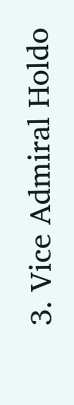3. Vice Admiral Holdo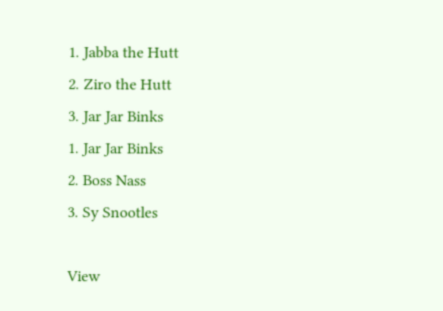1. Jabba the Hutt
2. Ziro the Hutt
3. Jar Jar Binks
1. Jar Jar Binks
2. Boss Nass
3. Sy Snootles

View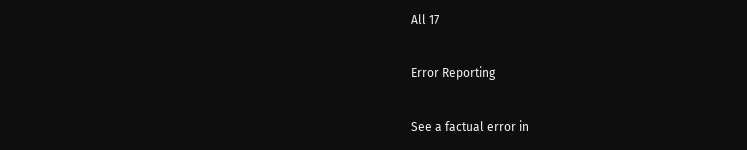All 17

Error Reporting

See a factual error in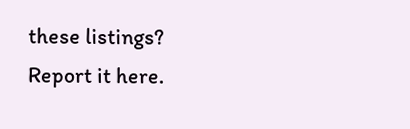these listings? Report it here.